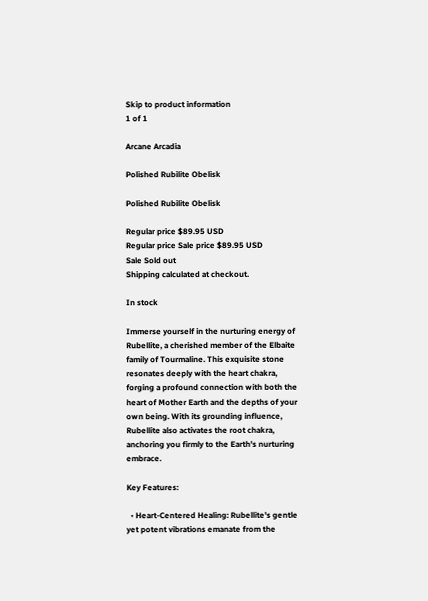Skip to product information
1 of 1

Arcane Arcadia

Polished Rubilite Obelisk

Polished Rubilite Obelisk

Regular price $89.95 USD
Regular price Sale price $89.95 USD
Sale Sold out
Shipping calculated at checkout.

In stock

Immerse yourself in the nurturing energy of Rubellite, a cherished member of the Elbaite family of Tourmaline. This exquisite stone resonates deeply with the heart chakra, forging a profound connection with both the heart of Mother Earth and the depths of your own being. With its grounding influence, Rubellite also activates the root chakra, anchoring you firmly to the Earth's nurturing embrace.

Key Features:

  • Heart-Centered Healing: Rubellite's gentle yet potent vibrations emanate from the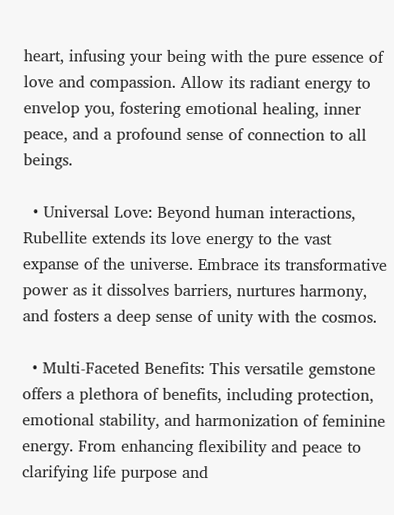heart, infusing your being with the pure essence of love and compassion. Allow its radiant energy to envelop you, fostering emotional healing, inner peace, and a profound sense of connection to all beings.

  • Universal Love: Beyond human interactions, Rubellite extends its love energy to the vast expanse of the universe. Embrace its transformative power as it dissolves barriers, nurtures harmony, and fosters a deep sense of unity with the cosmos.

  • Multi-Faceted Benefits: This versatile gemstone offers a plethora of benefits, including protection, emotional stability, and harmonization of feminine energy. From enhancing flexibility and peace to clarifying life purpose and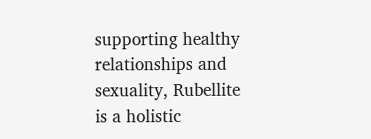supporting healthy relationships and sexuality, Rubellite is a holistic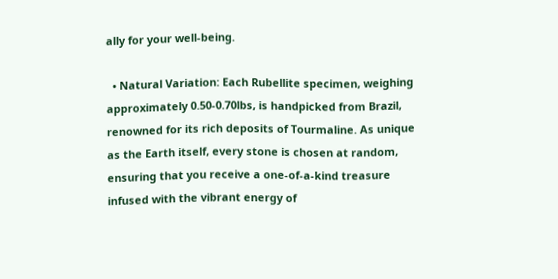ally for your well-being.

  • Natural Variation: Each Rubellite specimen, weighing approximately 0.50-0.70lbs, is handpicked from Brazil, renowned for its rich deposits of Tourmaline. As unique as the Earth itself, every stone is chosen at random, ensuring that you receive a one-of-a-kind treasure infused with the vibrant energy of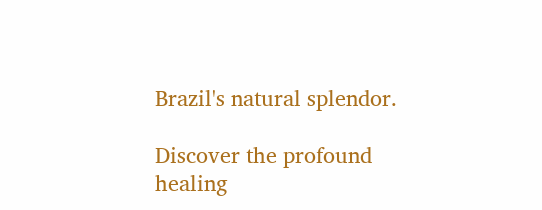Brazil's natural splendor.

Discover the profound healing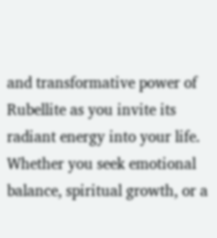and transformative power of Rubellite as you invite its radiant energy into your life. Whether you seek emotional balance, spiritual growth, or a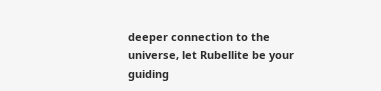deeper connection to the universe, let Rubellite be your guiding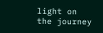light on the journey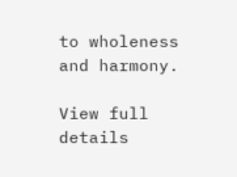to wholeness and harmony.

View full details